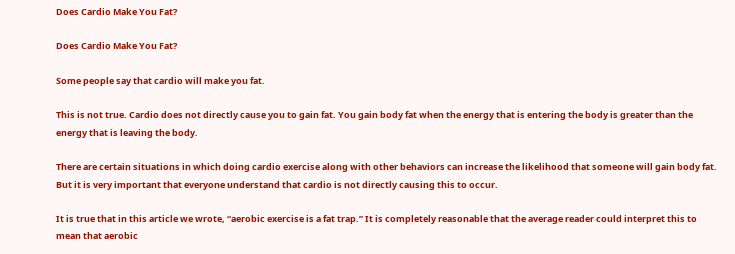Does Cardio Make You Fat?

Does Cardio Make You Fat?

Some people say that cardio will make you fat.

This is not true. Cardio does not directly cause you to gain fat. You gain body fat when the energy that is entering the body is greater than the energy that is leaving the body.

There are certain situations in which doing cardio exercise along with other behaviors can increase the likelihood that someone will gain body fat. But it is very important that everyone understand that cardio is not directly causing this to occur.

It is true that in this article we wrote, “aerobic exercise is a fat trap.” It is completely reasonable that the average reader could interpret this to mean that aerobic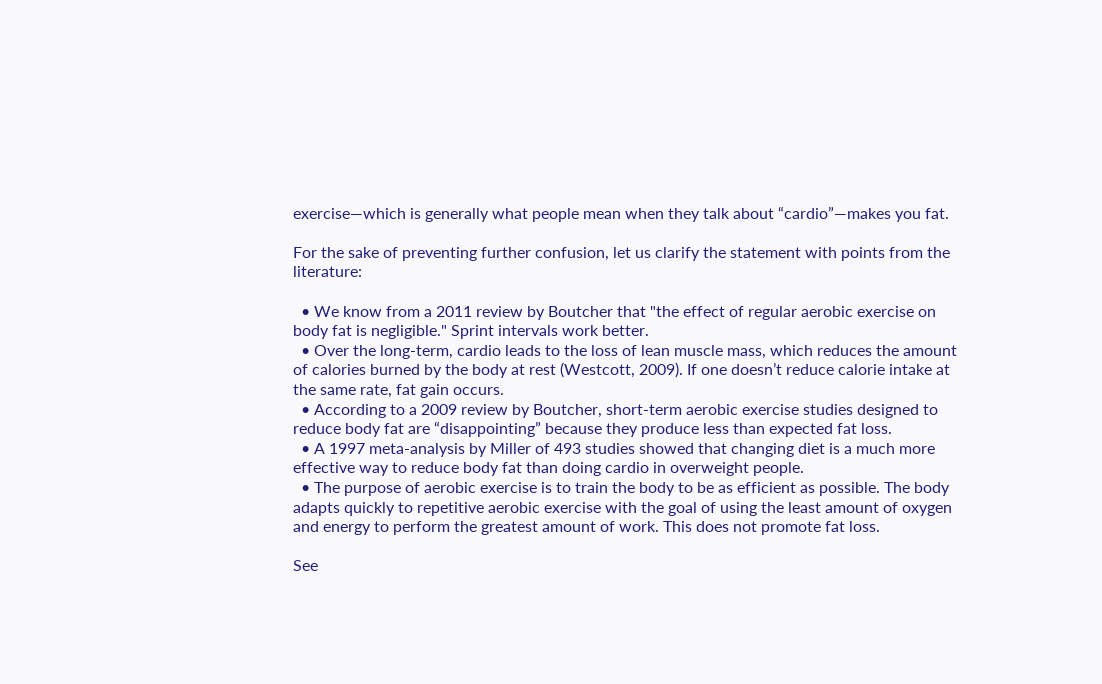exercise—which is generally what people mean when they talk about “cardio”—makes you fat.

For the sake of preventing further confusion, let us clarify the statement with points from the literature:

  • We know from a 2011 review by Boutcher that "the effect of regular aerobic exercise on body fat is negligible." Sprint intervals work better.
  • Over the long-term, cardio leads to the loss of lean muscle mass, which reduces the amount of calories burned by the body at rest (Westcott, 2009). If one doesn’t reduce calorie intake at the same rate, fat gain occurs.
  • According to a 2009 review by Boutcher, short-term aerobic exercise studies designed to reduce body fat are “disappointing” because they produce less than expected fat loss.
  • A 1997 meta-analysis by Miller of 493 studies showed that changing diet is a much more effective way to reduce body fat than doing cardio in overweight people.
  • The purpose of aerobic exercise is to train the body to be as efficient as possible. The body adapts quickly to repetitive aerobic exercise with the goal of using the least amount of oxygen and energy to perform the greatest amount of work. This does not promote fat loss.

See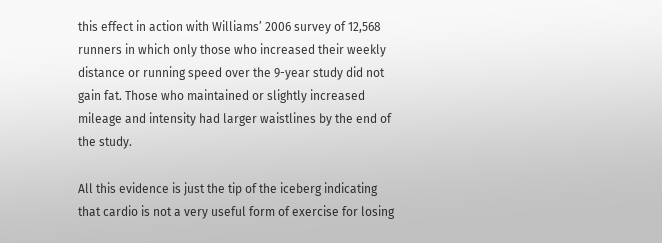this effect in action with Williams’ 2006 survey of 12,568 runners in which only those who increased their weekly distance or running speed over the 9-year study did not gain fat. Those who maintained or slightly increased mileage and intensity had larger waistlines by the end of the study.

All this evidence is just the tip of the iceberg indicating that cardio is not a very useful form of exercise for losing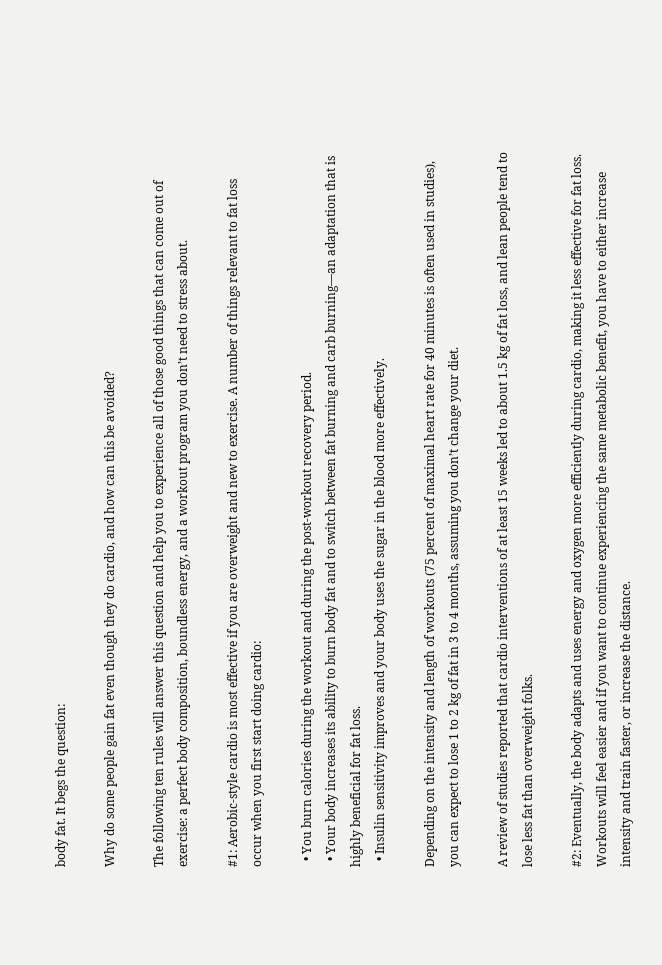body fat. It begs the question:

Why do some people gain fat even though they do cardio, and how can this be avoided?

The following ten rules will answer this question and help you to experience all of those good things that can come out of exercise: a perfect body composition, boundless energy, and a workout program you don’t need to stress about.

#1: Aerobic-style cardio is most effective if you are overweight and new to exercise. A number of things relevant to fat loss occur when you first start doing cardio:

  • You burn calories during the workout and during the post-workout recovery period.
  • Your body increases its ability to burn body fat and to switch between fat burning and carb burning—an adaptation that is highly beneficial for fat loss.
  • Insulin sensitivity improves and your body uses the sugar in the blood more effectively.

Depending on the intensity and length of workouts (75 percent of maximal heart rate for 40 minutes is often used in studies), you can expect to lose 1 to 2 kg of fat in 3 to 4 months, assuming you don’t change your diet.

A review of studies reported that cardio interventions of at least 15 weeks led to about 1.5 kg of fat loss, and lean people tend to lose less fat than overweight folks.

#2: Eventually, the body adapts and uses energy and oxygen more efficiently during cardio, making it less effective for fat loss. Workouts will feel easier and if you want to continue experiencing the same metabolic benefit, you have to either increase intensity and train faster, or increase the distance.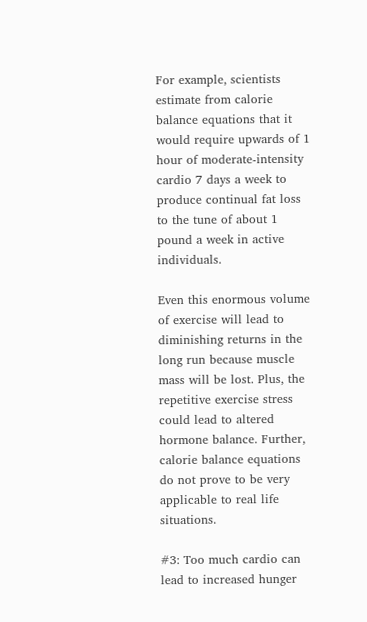For example, scientists estimate from calorie balance equations that it would require upwards of 1 hour of moderate-intensity cardio 7 days a week to produce continual fat loss to the tune of about 1 pound a week in active individuals.

Even this enormous volume of exercise will lead to diminishing returns in the long run because muscle mass will be lost. Plus, the repetitive exercise stress could lead to altered hormone balance. Further, calorie balance equations do not prove to be very applicable to real life situations.

#3: Too much cardio can lead to increased hunger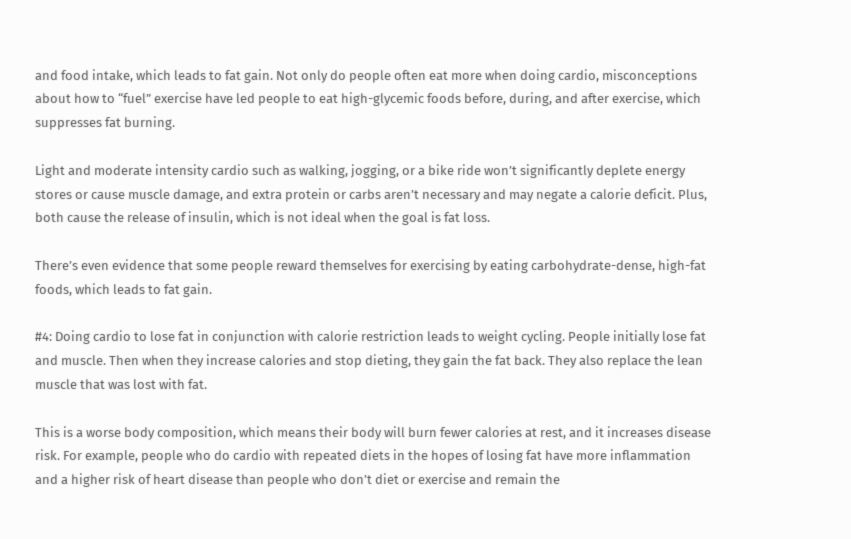and food intake, which leads to fat gain. Not only do people often eat more when doing cardio, misconceptions about how to “fuel” exercise have led people to eat high-glycemic foods before, during, and after exercise, which suppresses fat burning.

Light and moderate intensity cardio such as walking, jogging, or a bike ride won’t significantly deplete energy stores or cause muscle damage, and extra protein or carbs aren’t necessary and may negate a calorie deficit. Plus, both cause the release of insulin, which is not ideal when the goal is fat loss.

There’s even evidence that some people reward themselves for exercising by eating carbohydrate-dense, high-fat foods, which leads to fat gain.

#4: Doing cardio to lose fat in conjunction with calorie restriction leads to weight cycling. People initially lose fat and muscle. Then when they increase calories and stop dieting, they gain the fat back. They also replace the lean muscle that was lost with fat.

This is a worse body composition, which means their body will burn fewer calories at rest, and it increases disease risk. For example, people who do cardio with repeated diets in the hopes of losing fat have more inflammation and a higher risk of heart disease than people who don’t diet or exercise and remain the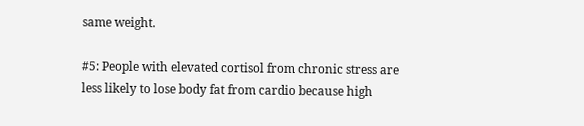same weight.

#5: People with elevated cortisol from chronic stress are less likely to lose body fat from cardio because high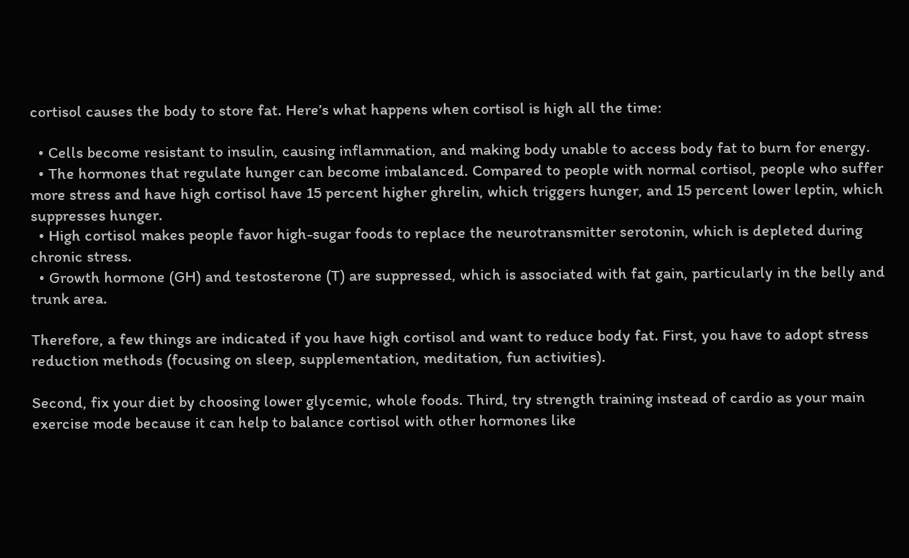cortisol causes the body to store fat. Here’s what happens when cortisol is high all the time:

  • Cells become resistant to insulin, causing inflammation, and making body unable to access body fat to burn for energy.
  • The hormones that regulate hunger can become imbalanced. Compared to people with normal cortisol, people who suffer more stress and have high cortisol have 15 percent higher ghrelin, which triggers hunger, and 15 percent lower leptin, which suppresses hunger.
  • High cortisol makes people favor high-sugar foods to replace the neurotransmitter serotonin, which is depleted during chronic stress.
  • Growth hormone (GH) and testosterone (T) are suppressed, which is associated with fat gain, particularly in the belly and trunk area.

Therefore, a few things are indicated if you have high cortisol and want to reduce body fat. First, you have to adopt stress reduction methods (focusing on sleep, supplementation, meditation, fun activities).

Second, fix your diet by choosing lower glycemic, whole foods. Third, try strength training instead of cardio as your main exercise mode because it can help to balance cortisol with other hormones like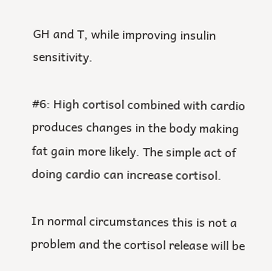GH and T, while improving insulin sensitivity.

#6: High cortisol combined with cardio produces changes in the body making fat gain more likely. The simple act of doing cardio can increase cortisol.

In normal circumstances this is not a problem and the cortisol release will be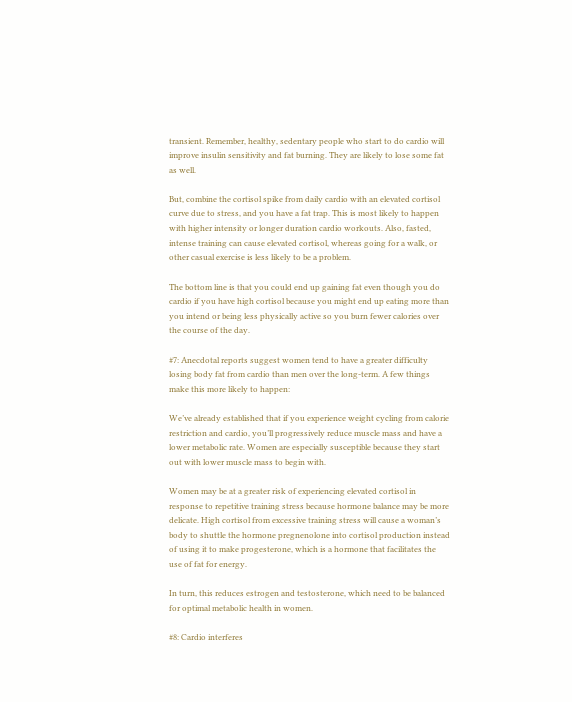transient. Remember, healthy, sedentary people who start to do cardio will improve insulin sensitivity and fat burning. They are likely to lose some fat as well.

But, combine the cortisol spike from daily cardio with an elevated cortisol curve due to stress, and you have a fat trap. This is most likely to happen with higher intensity or longer duration cardio workouts. Also, fasted, intense training can cause elevated cortisol, whereas going for a walk, or other casual exercise is less likely to be a problem.

The bottom line is that you could end up gaining fat even though you do cardio if you have high cortisol because you might end up eating more than you intend or being less physically active so you burn fewer calories over the course of the day.

#7: Anecdotal reports suggest women tend to have a greater difficulty losing body fat from cardio than men over the long-term. A few things make this more likely to happen:

We’ve already established that if you experience weight cycling from calorie restriction and cardio, you’ll progressively reduce muscle mass and have a lower metabolic rate. Women are especially susceptible because they start out with lower muscle mass to begin with.

Women may be at a greater risk of experiencing elevated cortisol in response to repetitive training stress because hormone balance may be more delicate. High cortisol from excessive training stress will cause a woman’s body to shuttle the hormone pregnenolone into cortisol production instead of using it to make progesterone, which is a hormone that facilitates the use of fat for energy.

In turn, this reduces estrogen and testosterone, which need to be balanced for optimal metabolic health in women.

#8: Cardio interferes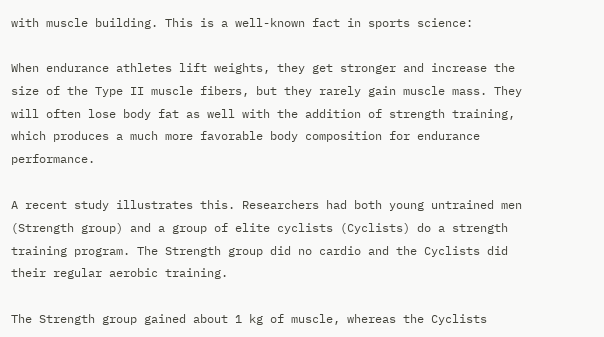with muscle building. This is a well-known fact in sports science:

When endurance athletes lift weights, they get stronger and increase the size of the Type II muscle fibers, but they rarely gain muscle mass. They will often lose body fat as well with the addition of strength training, which produces a much more favorable body composition for endurance performance.

A recent study illustrates this. Researchers had both young untrained men (Strength group) and a group of elite cyclists (Cyclists) do a strength training program. The Strength group did no cardio and the Cyclists did their regular aerobic training.

The Strength group gained about 1 kg of muscle, whereas the Cyclists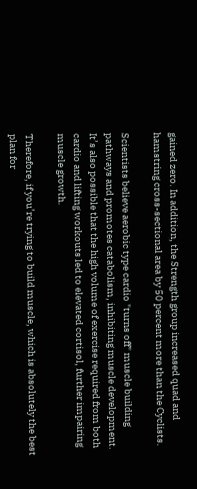gained zero. In addition, the Strength group increased quad and hamstring cross-sectional area by 50 percent more than the Cyclists.

Scientists believe aerobic type cardio "turns off" muscle building pathways and promotes catabolism, inhibiting muscle development. It’s also possible that the high volume of exercise required from both cardio and lifting workouts led to elevated cortisol, further impairing muscle growth.

Therefore, if you’re trying to build muscle, which is absolutely the best plan for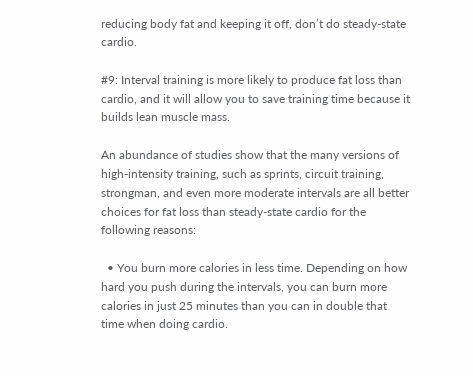reducing body fat and keeping it off, don’t do steady-state cardio.

#9: Interval training is more likely to produce fat loss than cardio, and it will allow you to save training time because it builds lean muscle mass.

An abundance of studies show that the many versions of high-intensity training, such as sprints, circuit training, strongman, and even more moderate intervals are all better choices for fat loss than steady-state cardio for the following reasons:

  • You burn more calories in less time. Depending on how hard you push during the intervals, you can burn more calories in just 25 minutes than you can in double that time when doing cardio.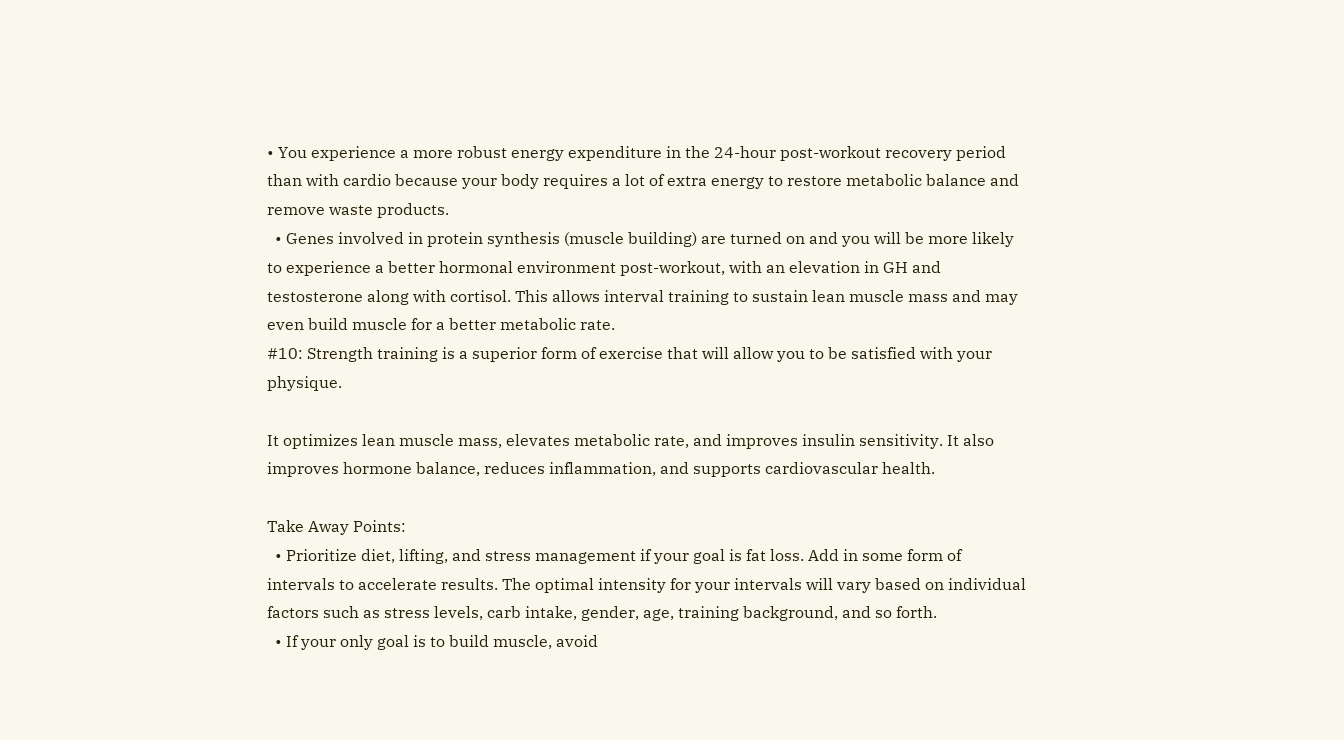• You experience a more robust energy expenditure in the 24-hour post-workout recovery period than with cardio because your body requires a lot of extra energy to restore metabolic balance and remove waste products.
  • Genes involved in protein synthesis (muscle building) are turned on and you will be more likely to experience a better hormonal environment post-workout, with an elevation in GH and testosterone along with cortisol. This allows interval training to sustain lean muscle mass and may even build muscle for a better metabolic rate.
#10: Strength training is a superior form of exercise that will allow you to be satisfied with your physique.

It optimizes lean muscle mass, elevates metabolic rate, and improves insulin sensitivity. It also improves hormone balance, reduces inflammation, and supports cardiovascular health.

Take Away Points:
  • Prioritize diet, lifting, and stress management if your goal is fat loss. Add in some form of intervals to accelerate results. The optimal intensity for your intervals will vary based on individual factors such as stress levels, carb intake, gender, age, training background, and so forth.
  • If your only goal is to build muscle, avoid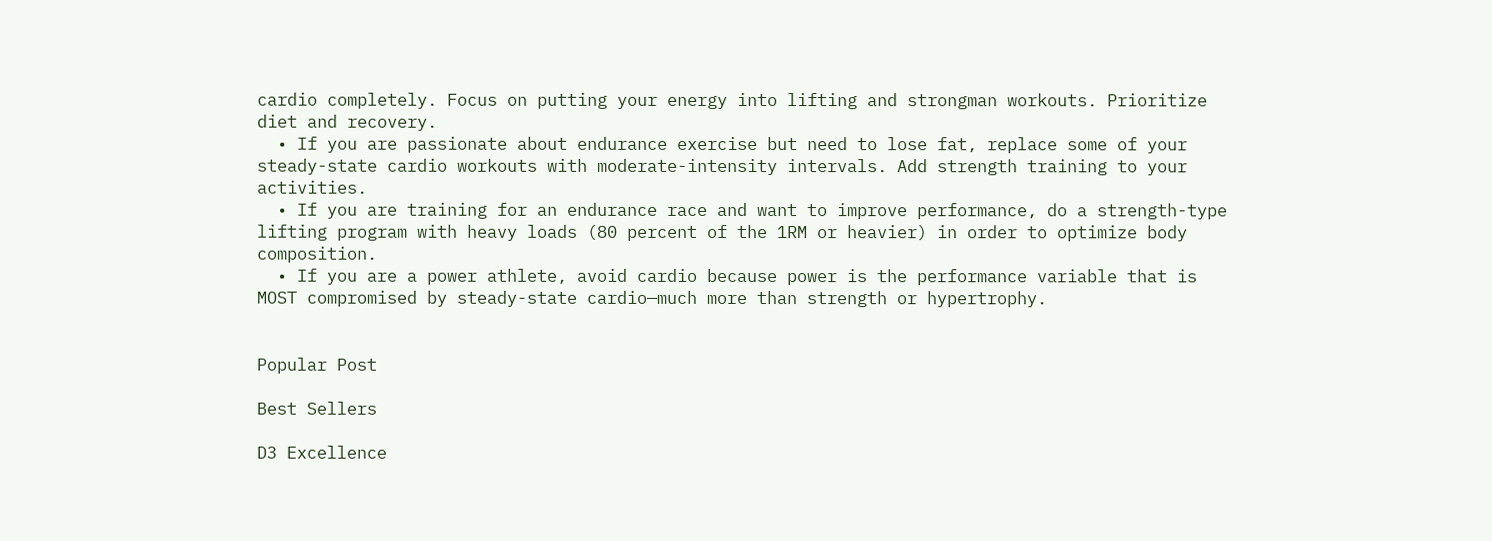cardio completely. Focus on putting your energy into lifting and strongman workouts. Prioritize diet and recovery.
  • If you are passionate about endurance exercise but need to lose fat, replace some of your steady-state cardio workouts with moderate-intensity intervals. Add strength training to your activities.
  • If you are training for an endurance race and want to improve performance, do a strength-type lifting program with heavy loads (80 percent of the 1RM or heavier) in order to optimize body composition.
  • If you are a power athlete, avoid cardio because power is the performance variable that is MOST compromised by steady-state cardio—much more than strength or hypertrophy.


Popular Post

Best Sellers

D3 Excellence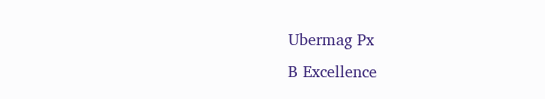Ubermag Px
B Excellence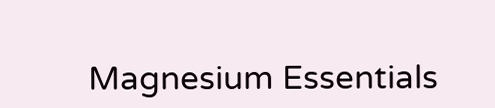Magnesium Essentials